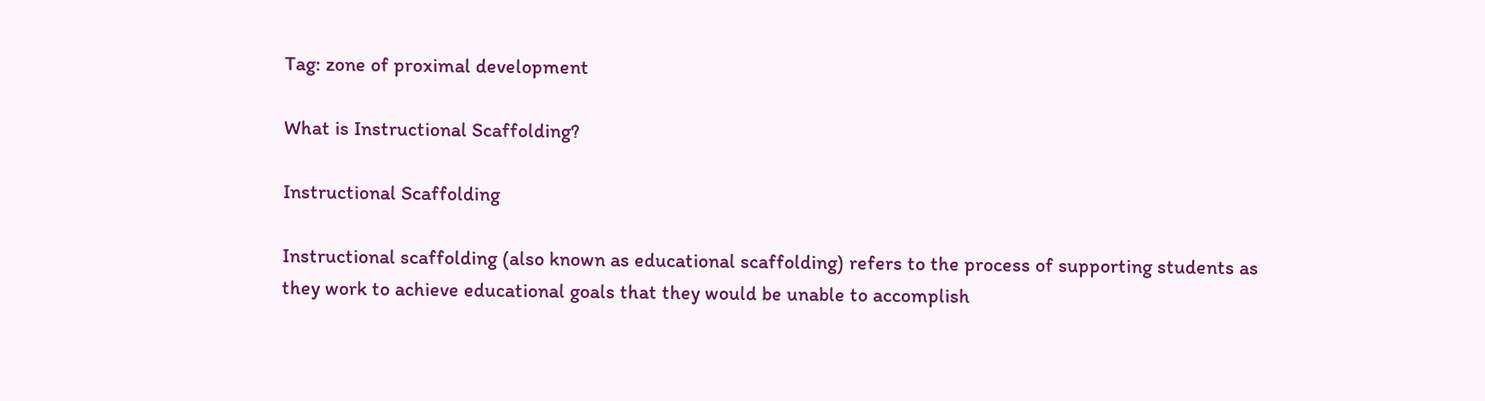Tag: zone of proximal development

What is Instructional Scaffolding?

Instructional Scaffolding

Instructional scaffolding (also known as educational scaffolding) refers to the process of supporting students as they work to achieve educational goals that they would be unable to accomplish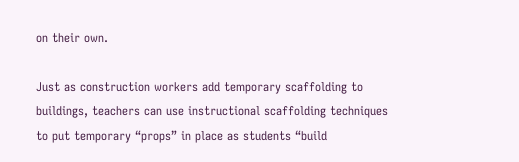on their own.

Just as construction workers add temporary scaffolding to buildings, teachers can use instructional scaffolding techniques to put temporary “props” in place as students “build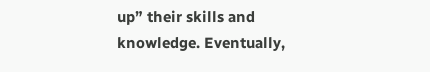up” their skills and knowledge. Eventually,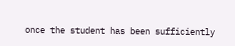once the student has been sufficiently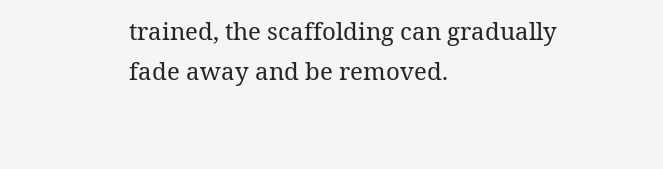trained, the scaffolding can gradually fade away and be removed.